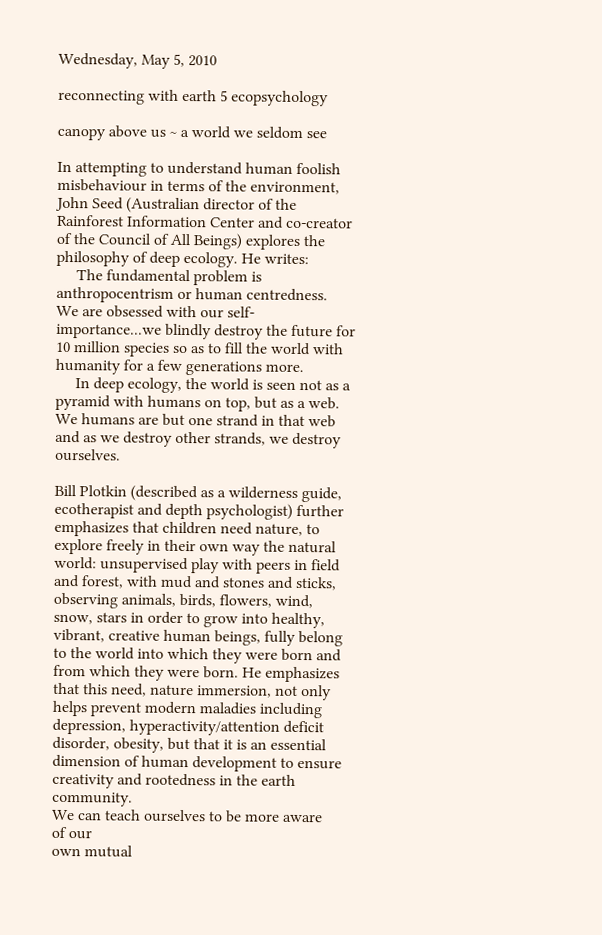Wednesday, May 5, 2010

reconnecting with earth 5 ecopsychology

canopy above us ~ a world we seldom see

In attempting to understand human foolish misbehaviour in terms of the environment, John Seed (Australian director of the Rainforest Information Center and co-creator of the Council of All Beings) explores the philosophy of deep ecology. He writes:
     The fundamental problem is anthropocentrism or human centredness.  We are obsessed with our self-importance...we blindly destroy the future for 10 million species so as to fill the world with humanity for a few generations more.
     In deep ecology, the world is seen not as a pyramid with humans on top, but as a web.  We humans are but one strand in that web and as we destroy other strands, we destroy ourselves.

Bill Plotkin (described as a wilderness guide, ecotherapist and depth psychologist) further emphasizes that children need nature, to explore freely in their own way the natural world: unsupervised play with peers in field and forest, with mud and stones and sticks, observing animals, birds, flowers, wind, snow, stars in order to grow into healthy, vibrant, creative human beings, fully belong to the world into which they were born and from which they were born. He emphasizes that this need, nature immersion, not only helps prevent modern maladies including depression, hyperactivity/attention deficit disorder, obesity, but that it is an essential dimension of human development to ensure creativity and rootedness in the earth community.
We can teach ourselves to be more aware
of our
own mutual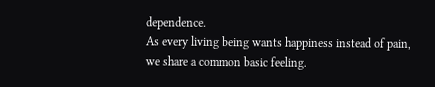dependence.
As every living being wants happiness instead of pain,
we share a common basic feeling.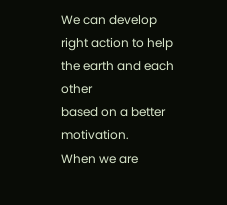We can develop right action to help the earth and each other
based on a better motivation.
When we are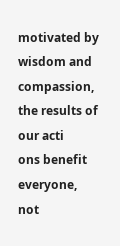motivated by wisdom and compassion,
the results of our acti
ons benefit everyone,
not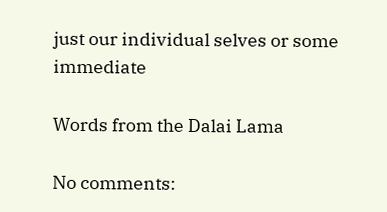just our individual selves or some immediate

Words from the Dalai Lama

No comments: